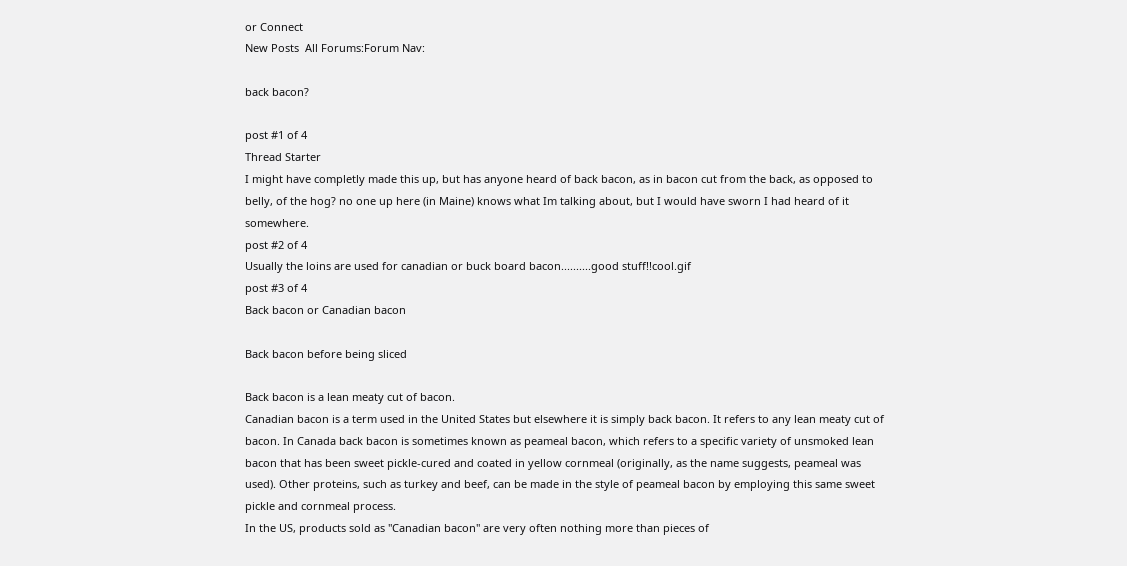or Connect
New Posts  All Forums:Forum Nav:

back bacon?

post #1 of 4
Thread Starter
I might have completly made this up, but has anyone heard of back bacon, as in bacon cut from the back, as opposed to belly, of the hog? no one up here (in Maine) knows what Im talking about, but I would have sworn I had heard of it somewhere.
post #2 of 4
Usually the loins are used for canadian or buck board bacon..........good stuff!!cool.gif
post #3 of 4
Back bacon or Canadian bacon

Back bacon before being sliced

Back bacon is a lean meaty cut of bacon.
Canadian bacon is a term used in the United States but elsewhere it is simply back bacon. It refers to any lean meaty cut of bacon. In Canada back bacon is sometimes known as peameal bacon, which refers to a specific variety of unsmoked lean bacon that has been sweet pickle-cured and coated in yellow cornmeal (originally, as the name suggests, peameal was used). Other proteins, such as turkey and beef, can be made in the style of peameal bacon by employing this same sweet pickle and cornmeal process.
In the US, products sold as "Canadian bacon" are very often nothing more than pieces of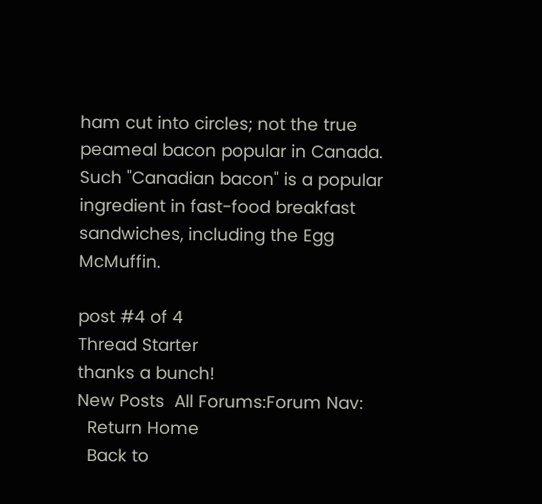ham cut into circles; not the true peameal bacon popular in Canada. Such "Canadian bacon" is a popular ingredient in fast-food breakfast sandwiches, including the Egg McMuffin.

post #4 of 4
Thread Starter
thanks a bunch!
New Posts  All Forums:Forum Nav:
  Return Home
  Back to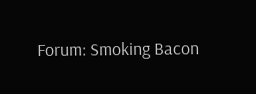Forum: Smoking Bacon